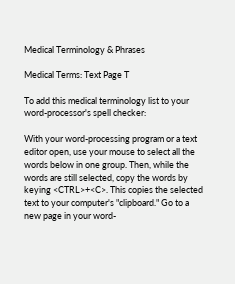Medical Terminology & Phrases

Medical Terms: Text Page T

To add this medical terminology list to your word-processor's spell checker:

With your word-processing program or a text editor open, use your mouse to select all the words below in one group. Then, while the words are still selected, copy the words by keying <CTRL>+<C>. This copies the selected text to your computer's "clipboard." Go to a new page in your word-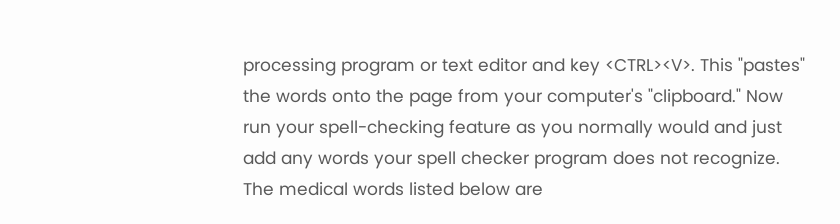processing program or text editor and key <CTRL><V>. This "pastes" the words onto the page from your computer's "clipboard." Now run your spell-checking feature as you normally would and just add any words your spell checker program does not recognize. The medical words listed below are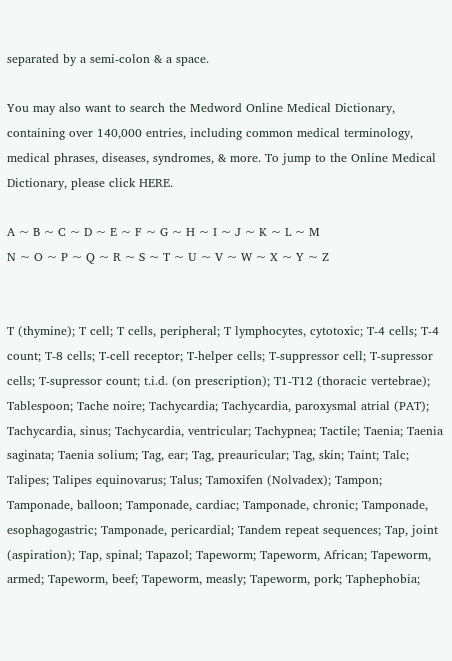separated by a semi-colon & a space.

You may also want to search the Medword Online Medical Dictionary, containing over 140,000 entries, including common medical terminology, medical phrases, diseases, syndromes, & more. To jump to the Online Medical Dictionary, please click HERE.

A ~ B ~ C ~ D ~ E ~ F ~ G ~ H ~ I ~ J ~ K ~ L ~ M
N ~ O ~ P ~ Q ~ R ~ S ~ T ~ U ~ V ~ W ~ X ~ Y ~ Z


T (thymine); T cell; T cells, peripheral; T lymphocytes, cytotoxic; T-4 cells; T-4 count; T-8 cells; T-cell receptor; T-helper cells; T-suppressor cell; T-supressor cells; T-supressor count; t.i.d. (on prescription); T1-T12 (thoracic vertebrae); Tablespoon; Tache noire; Tachycardia; Tachycardia, paroxysmal atrial (PAT); Tachycardia, sinus; Tachycardia, ventricular; Tachypnea; Tactile; Taenia; Taenia saginata; Taenia solium; Tag, ear; Tag, preauricular; Tag, skin; Taint; Talc; Talipes; Talipes equinovarus; Talus; Tamoxifen (Nolvadex); Tampon; Tamponade, balloon; Tamponade, cardiac; Tamponade, chronic; Tamponade, esophagogastric; Tamponade, pericardial; Tandem repeat sequences; Tap, joint (aspiration); Tap, spinal; Tapazol; Tapeworm; Tapeworm, African; Tapeworm, armed; Tapeworm, beef; Tapeworm, measly; Tapeworm, pork; Taphephobia;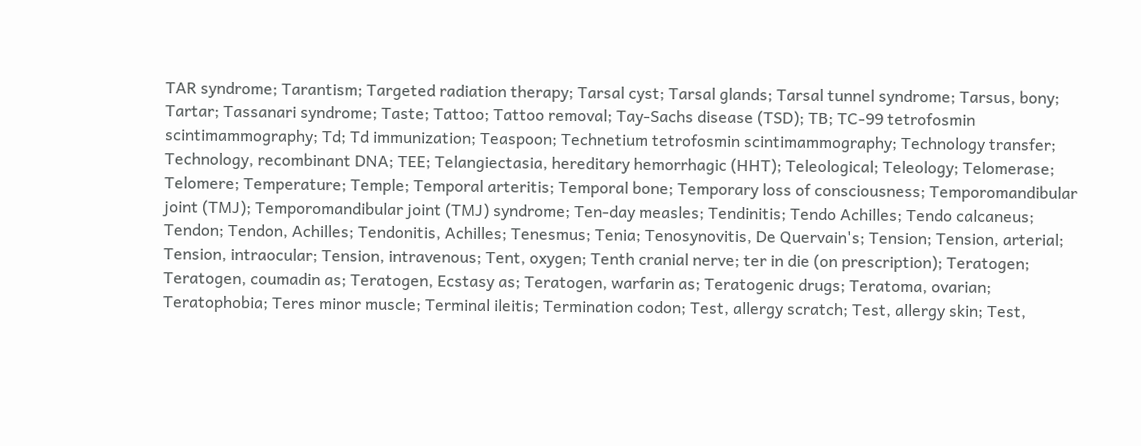TAR syndrome; Tarantism; Targeted radiation therapy; Tarsal cyst; Tarsal glands; Tarsal tunnel syndrome; Tarsus, bony; Tartar; Tassanari syndrome; Taste; Tattoo; Tattoo removal; Tay-Sachs disease (TSD); TB; TC-99 tetrofosmin scintimammography; Td; Td immunization; Teaspoon; Technetium tetrofosmin scintimammography; Technology transfer; Technology, recombinant DNA; TEE; Telangiectasia, hereditary hemorrhagic (HHT); Teleological; Teleology; Telomerase; Telomere; Temperature; Temple; Temporal arteritis; Temporal bone; Temporary loss of consciousness; Temporomandibular joint (TMJ); Temporomandibular joint (TMJ) syndrome; Ten-day measles; Tendinitis; Tendo Achilles; Tendo calcaneus; Tendon; Tendon, Achilles; Tendonitis, Achilles; Tenesmus; Tenia; Tenosynovitis, De Quervain's; Tension; Tension, arterial; Tension, intraocular; Tension, intravenous; Tent, oxygen; Tenth cranial nerve; ter in die (on prescription); Teratogen; Teratogen, coumadin as; Teratogen, Ecstasy as; Teratogen, warfarin as; Teratogenic drugs; Teratoma, ovarian; Teratophobia; Teres minor muscle; Terminal ileitis; Termination codon; Test, allergy scratch; Test, allergy skin; Test,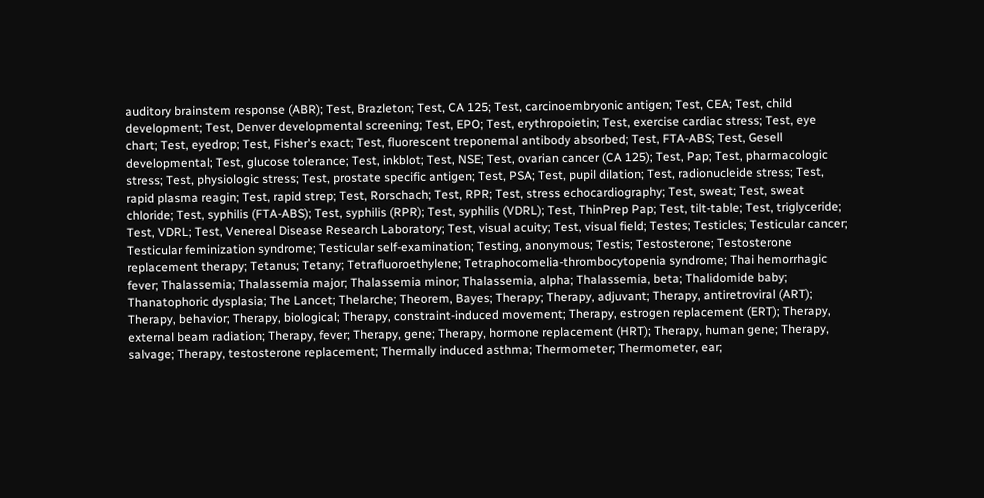auditory brainstem response (ABR); Test, Brazleton; Test, CA 125; Test, carcinoembryonic antigen; Test, CEA; Test, child development; Test, Denver developmental screening; Test, EPO; Test, erythropoietin; Test, exercise cardiac stress; Test, eye chart; Test, eyedrop; Test, Fisher's exact; Test, fluorescent treponemal antibody absorbed; Test, FTA-ABS; Test, Gesell developmental; Test, glucose tolerance; Test, inkblot; Test, NSE; Test, ovarian cancer (CA 125); Test, Pap; Test, pharmacologic stress; Test, physiologic stress; Test, prostate specific antigen; Test, PSA; Test, pupil dilation; Test, radionucleide stress; Test, rapid plasma reagin; Test, rapid strep; Test, Rorschach; Test, RPR; Test, stress echocardiography; Test, sweat; Test, sweat chloride; Test, syphilis (FTA-ABS); Test, syphilis (RPR); Test, syphilis (VDRL); Test, ThinPrep Pap; Test, tilt-table; Test, triglyceride; Test, VDRL; Test, Venereal Disease Research Laboratory; Test, visual acuity; Test, visual field; Testes; Testicles; Testicular cancer; Testicular feminization syndrome; Testicular self-examination; Testing, anonymous; Testis; Testosterone; Testosterone replacement therapy; Tetanus; Tetany; Tetrafluoroethylene; Tetraphocomelia-thrombocytopenia syndrome; Thai hemorrhagic fever; Thalassemia; Thalassemia major; Thalassemia minor; Thalassemia, alpha; Thalassemia, beta; Thalidomide baby; Thanatophoric dysplasia; The Lancet; Thelarche; Theorem, Bayes; Therapy; Therapy, adjuvant; Therapy, antiretroviral (ART); Therapy, behavior; Therapy, biological; Therapy, constraint-induced movement; Therapy, estrogen replacement (ERT); Therapy, external beam radiation; Therapy, fever; Therapy, gene; Therapy, hormone replacement (HRT); Therapy, human gene; Therapy, salvage; Therapy, testosterone replacement; Thermally induced asthma; Thermometer; Thermometer, ear;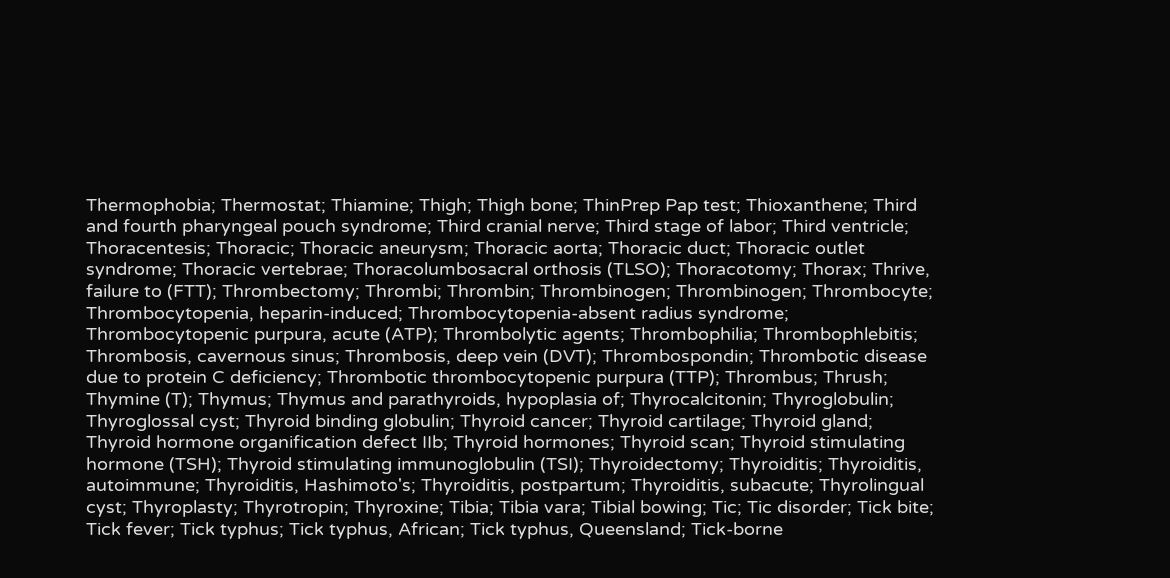Thermophobia; Thermostat; Thiamine; Thigh; Thigh bone; ThinPrep Pap test; Thioxanthene; Third and fourth pharyngeal pouch syndrome; Third cranial nerve; Third stage of labor; Third ventricle; Thoracentesis; Thoracic; Thoracic aneurysm; Thoracic aorta; Thoracic duct; Thoracic outlet syndrome; Thoracic vertebrae; Thoracolumbosacral orthosis (TLSO); Thoracotomy; Thorax; Thrive, failure to (FTT); Thrombectomy; Thrombi; Thrombin; Thrombinogen; Thrombinogen; Thrombocyte; Thrombocytopenia, heparin-induced; Thrombocytopenia-absent radius syndrome; Thrombocytopenic purpura, acute (ATP); Thrombolytic agents; Thrombophilia; Thrombophlebitis; Thrombosis, cavernous sinus; Thrombosis, deep vein (DVT); Thrombospondin; Thrombotic disease due to protein C deficiency; Thrombotic thrombocytopenic purpura (TTP); Thrombus; Thrush; Thymine (T); Thymus; Thymus and parathyroids, hypoplasia of; Thyrocalcitonin; Thyroglobulin; Thyroglossal cyst; Thyroid binding globulin; Thyroid cancer; Thyroid cartilage; Thyroid gland; Thyroid hormone organification defect IIb; Thyroid hormones; Thyroid scan; Thyroid stimulating hormone (TSH); Thyroid stimulating immunoglobulin (TSI); Thyroidectomy; Thyroiditis; Thyroiditis, autoimmune; Thyroiditis, Hashimoto's; Thyroiditis, postpartum; Thyroiditis, subacute; Thyrolingual cyst; Thyroplasty; Thyrotropin; Thyroxine; Tibia; Tibia vara; Tibial bowing; Tic; Tic disorder; Tick bite; Tick fever; Tick typhus; Tick typhus, African; Tick typhus, Queensland; Tick-borne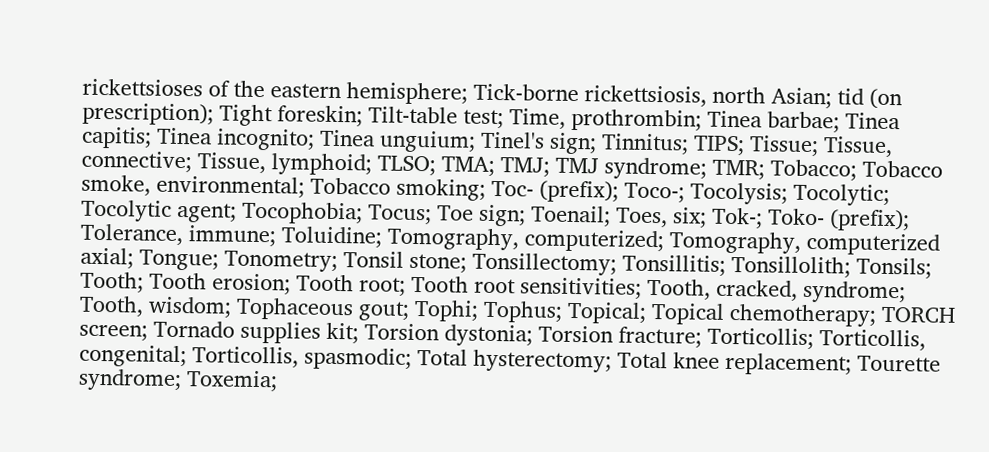rickettsioses of the eastern hemisphere; Tick-borne rickettsiosis, north Asian; tid (on prescription); Tight foreskin; Tilt-table test; Time, prothrombin; Tinea barbae; Tinea capitis; Tinea incognito; Tinea unguium; Tinel's sign; Tinnitus; TIPS; Tissue; Tissue, connective; Tissue, lymphoid; TLSO; TMA; TMJ; TMJ syndrome; TMR; Tobacco; Tobacco smoke, environmental; Tobacco smoking; Toc- (prefix); Toco-; Tocolysis; Tocolytic; Tocolytic agent; Tocophobia; Tocus; Toe sign; Toenail; Toes, six; Tok-; Toko- (prefix); Tolerance, immune; Toluidine; Tomography, computerized; Tomography, computerized axial; Tongue; Tonometry; Tonsil stone; Tonsillectomy; Tonsillitis; Tonsillolith; Tonsils; Tooth; Tooth erosion; Tooth root; Tooth root sensitivities; Tooth, cracked, syndrome; Tooth, wisdom; Tophaceous gout; Tophi; Tophus; Topical; Topical chemotherapy; TORCH screen; Tornado supplies kit; Torsion dystonia; Torsion fracture; Torticollis; Torticollis, congenital; Torticollis, spasmodic; Total hysterectomy; Total knee replacement; Tourette syndrome; Toxemia;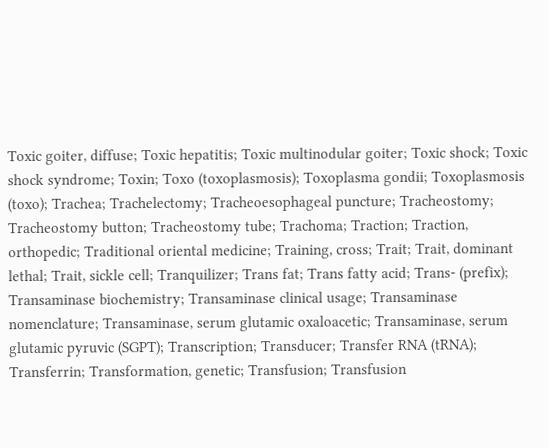Toxic goiter, diffuse; Toxic hepatitis; Toxic multinodular goiter; Toxic shock; Toxic shock syndrome; Toxin; Toxo (toxoplasmosis); Toxoplasma gondii; Toxoplasmosis (toxo); Trachea; Trachelectomy; Tracheoesophageal puncture; Tracheostomy; Tracheostomy button; Tracheostomy tube; Trachoma; Traction; Traction, orthopedic; Traditional oriental medicine; Training, cross; Trait; Trait, dominant lethal; Trait, sickle cell; Tranquilizer; Trans fat; Trans fatty acid; Trans- (prefix); Transaminase biochemistry; Transaminase clinical usage; Transaminase nomenclature; Transaminase, serum glutamic oxaloacetic; Transaminase, serum glutamic pyruvic (SGPT); Transcription; Transducer; Transfer RNA (tRNA); Transferrin; Transformation, genetic; Transfusion; Transfusion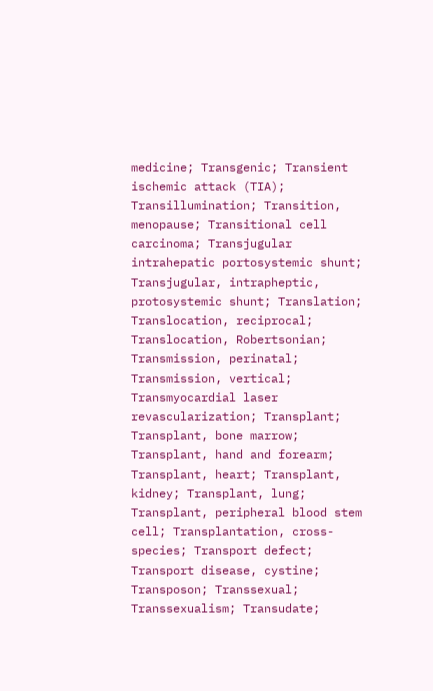medicine; Transgenic; Transient ischemic attack (TIA); Transillumination; Transition, menopause; Transitional cell carcinoma; Transjugular intrahepatic portosystemic shunt; Transjugular, intrapheptic, protosystemic shunt; Translation; Translocation, reciprocal; Translocation, Robertsonian; Transmission, perinatal; Transmission, vertical; Transmyocardial laser revascularization; Transplant; Transplant, bone marrow; Transplant, hand and forearm; Transplant, heart; Transplant, kidney; Transplant, lung; Transplant, peripheral blood stem cell; Transplantation, cross-species; Transport defect; Transport disease, cystine; Transposon; Transsexual; Transsexualism; Transudate;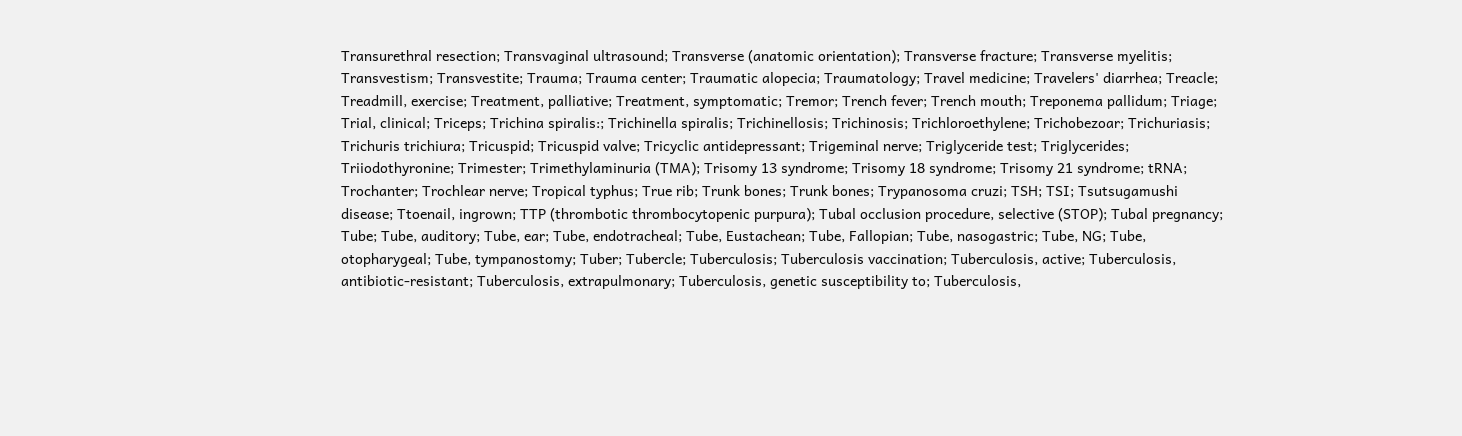Transurethral resection; Transvaginal ultrasound; Transverse (anatomic orientation); Transverse fracture; Transverse myelitis; Transvestism; Transvestite; Trauma; Trauma center; Traumatic alopecia; Traumatology; Travel medicine; Travelers' diarrhea; Treacle; Treadmill, exercise; Treatment, palliative; Treatment, symptomatic; Tremor; Trench fever; Trench mouth; Treponema pallidum; Triage; Trial, clinical; Triceps; Trichina spiralis:; Trichinella spiralis; Trichinellosis; Trichinosis; Trichloroethylene; Trichobezoar; Trichuriasis; Trichuris trichiura; Tricuspid; Tricuspid valve; Tricyclic antidepressant; Trigeminal nerve; Triglyceride test; Triglycerides; Triiodothyronine; Trimester; Trimethylaminuria (TMA); Trisomy 13 syndrome; Trisomy 18 syndrome; Trisomy 21 syndrome; tRNA; Trochanter; Trochlear nerve; Tropical typhus; True rib; Trunk bones; Trunk bones; Trypanosoma cruzi; TSH; TSI; Tsutsugamushi disease; Ttoenail, ingrown; TTP (thrombotic thrombocytopenic purpura); Tubal occlusion procedure, selective (STOP); Tubal pregnancy; Tube; Tube, auditory; Tube, ear; Tube, endotracheal; Tube, Eustachean; Tube, Fallopian; Tube, nasogastric; Tube, NG; Tube, otopharygeal; Tube, tympanostomy; Tuber; Tubercle; Tuberculosis; Tuberculosis vaccination; Tuberculosis, active; Tuberculosis, antibiotic-resistant; Tuberculosis, extrapulmonary; Tuberculosis, genetic susceptibility to; Tuberculosis,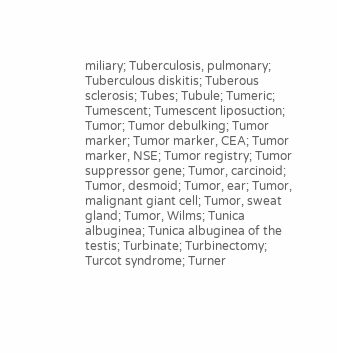miliary; Tuberculosis, pulmonary; Tuberculous diskitis; Tuberous sclerosis; Tubes; Tubule; Tumeric; Tumescent; Tumescent liposuction; Tumor; Tumor debulking; Tumor marker; Tumor marker, CEA; Tumor marker, NSE; Tumor registry; Tumor suppressor gene; Tumor, carcinoid; Tumor, desmoid; Tumor, ear; Tumor, malignant giant cell; Tumor, sweat gland; Tumor, Wilms; Tunica albuginea; Tunica albuginea of the testis; Turbinate; Turbinectomy; Turcot syndrome; Turner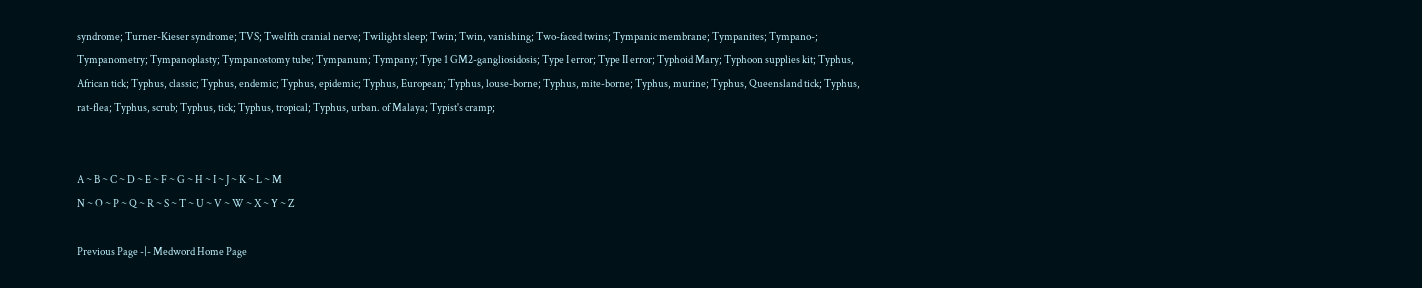syndrome; Turner-Kieser syndrome; TVS; Twelfth cranial nerve; Twilight sleep; Twin; Twin, vanishing; Two-faced twins; Tympanic membrane; Tympanites; Tympano-; Tympanometry; Tympanoplasty; Tympanostomy tube; Tympanum; Tympany; Type 1 GM2-gangliosidosis; Type I error; Type II error; Typhoid Mary; Typhoon supplies kit; Typhus, African tick; Typhus, classic; Typhus, endemic; Typhus, epidemic; Typhus, European; Typhus, louse-borne; Typhus, mite-borne; Typhus, murine; Typhus, Queensland tick; Typhus, rat-flea; Typhus, scrub; Typhus, tick; Typhus, tropical; Typhus, urban. of Malaya; Typist's cramp;


A ~ B ~ C ~ D ~ E ~ F ~ G ~ H ~ I ~ J ~ K ~ L ~ M
N ~ O ~ P ~ Q ~ R ~ S ~ T ~ U ~ V ~ W ~ X ~ Y ~ Z

Previous Page -|- Medword Home Page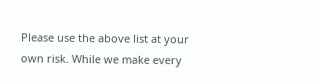Please use the above list at your own risk. While we make every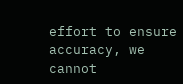effort to ensure accuracy, we cannot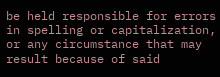be held responsible for errors in spelling or capitalization, or any circumstance that may result because of said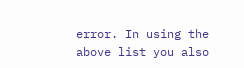error. In using the above list you also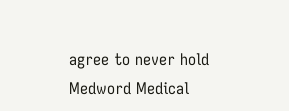agree to never hold Medword Medical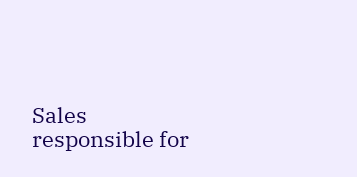Sales responsible for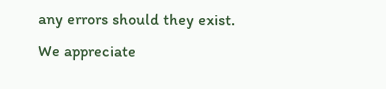any errors should they exist. We appreciate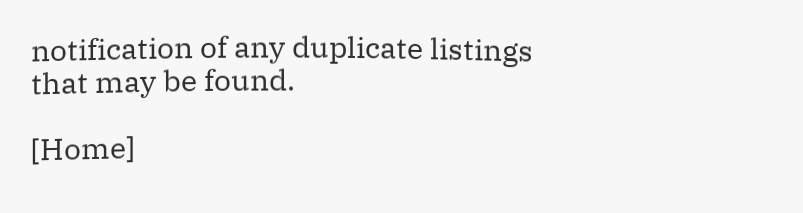notification of any duplicate listings that may be found.

[Home]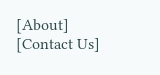[About]   [Contact Us]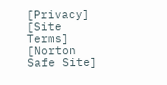[Privacy]   [Site Terms]
[Norton Safe Site]